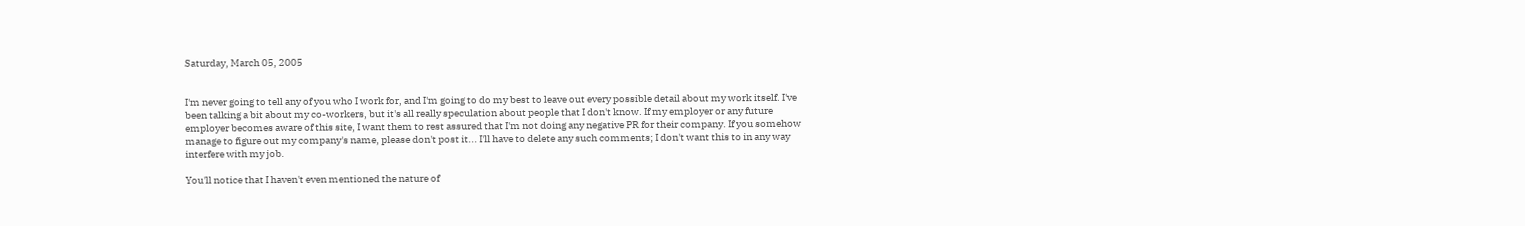Saturday, March 05, 2005


I'm never going to tell any of you who I work for, and I'm going to do my best to leave out every possible detail about my work itself. I've been talking a bit about my co-workers, but it's all really speculation about people that I don't know. If my employer or any future employer becomes aware of this site, I want them to rest assured that I'm not doing any negative PR for their company. If you somehow manage to figure out my company's name, please don't post it... I'll have to delete any such comments; I don't want this to in any way interfere with my job.

You'll notice that I haven't even mentioned the nature of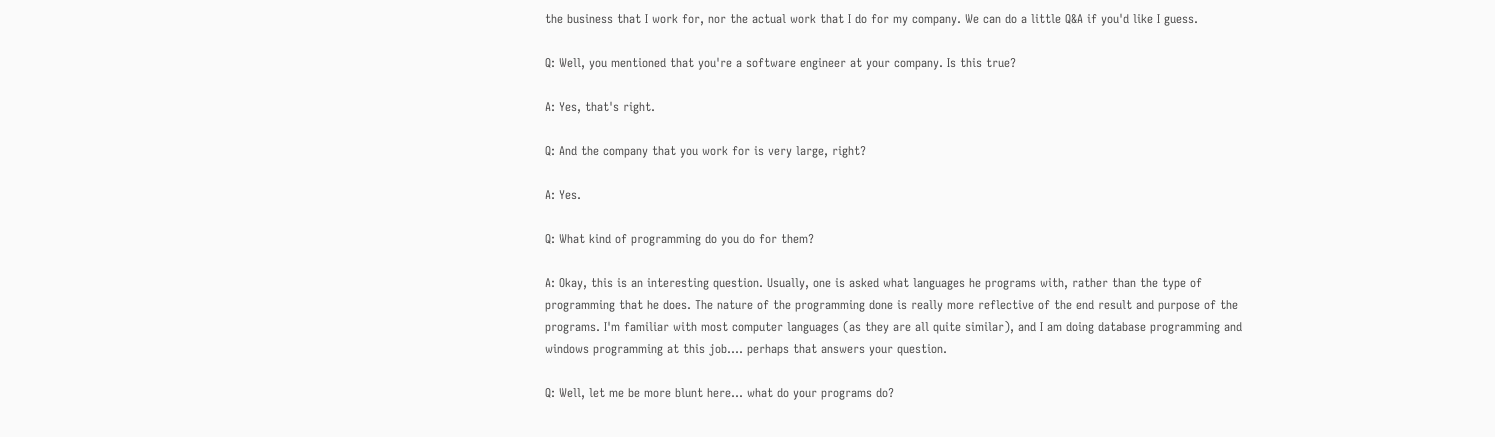the business that I work for, nor the actual work that I do for my company. We can do a little Q&A if you'd like I guess.

Q: Well, you mentioned that you're a software engineer at your company. Is this true?

A: Yes, that's right.

Q: And the company that you work for is very large, right?

A: Yes.

Q: What kind of programming do you do for them?

A: Okay, this is an interesting question. Usually, one is asked what languages he programs with, rather than the type of programming that he does. The nature of the programming done is really more reflective of the end result and purpose of the programs. I'm familiar with most computer languages (as they are all quite similar), and I am doing database programming and windows programming at this job.... perhaps that answers your question.

Q: Well, let me be more blunt here... what do your programs do?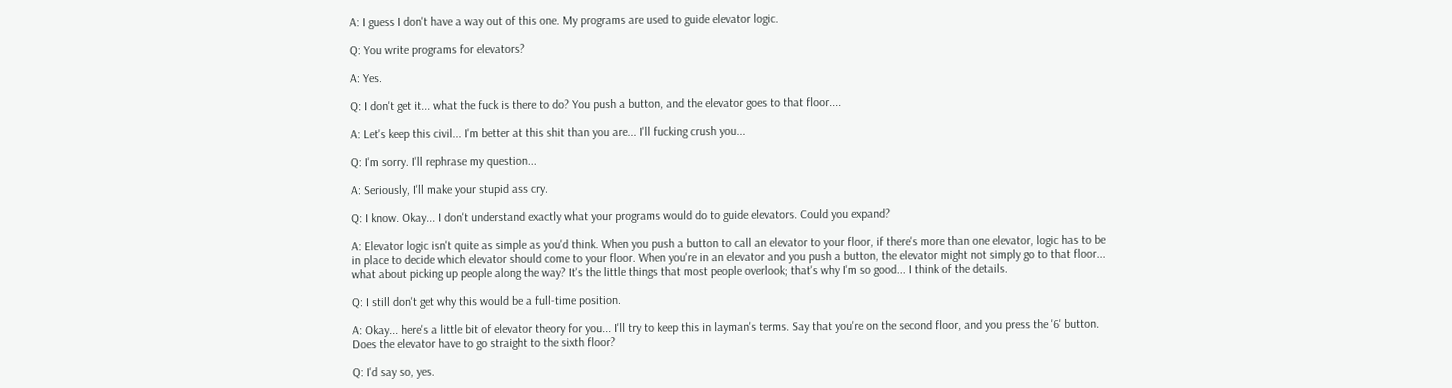A: I guess I don't have a way out of this one. My programs are used to guide elevator logic.

Q: You write programs for elevators?

A: Yes.

Q: I don't get it... what the fuck is there to do? You push a button, and the elevator goes to that floor....

A: Let's keep this civil... I'm better at this shit than you are... I'll fucking crush you...

Q: I'm sorry. I'll rephrase my question...

A: Seriously, I'll make your stupid ass cry.

Q: I know. Okay... I don't understand exactly what your programs would do to guide elevators. Could you expand?

A: Elevator logic isn't quite as simple as you'd think. When you push a button to call an elevator to your floor, if there's more than one elevator, logic has to be in place to decide which elevator should come to your floor. When you're in an elevator and you push a button, the elevator might not simply go to that floor... what about picking up people along the way? It's the little things that most people overlook; that's why I'm so good... I think of the details.

Q: I still don't get why this would be a full-time position.

A: Okay... here's a little bit of elevator theory for you... I'll try to keep this in layman's terms. Say that you're on the second floor, and you press the '6' button. Does the elevator have to go straight to the sixth floor?

Q: I'd say so, yes.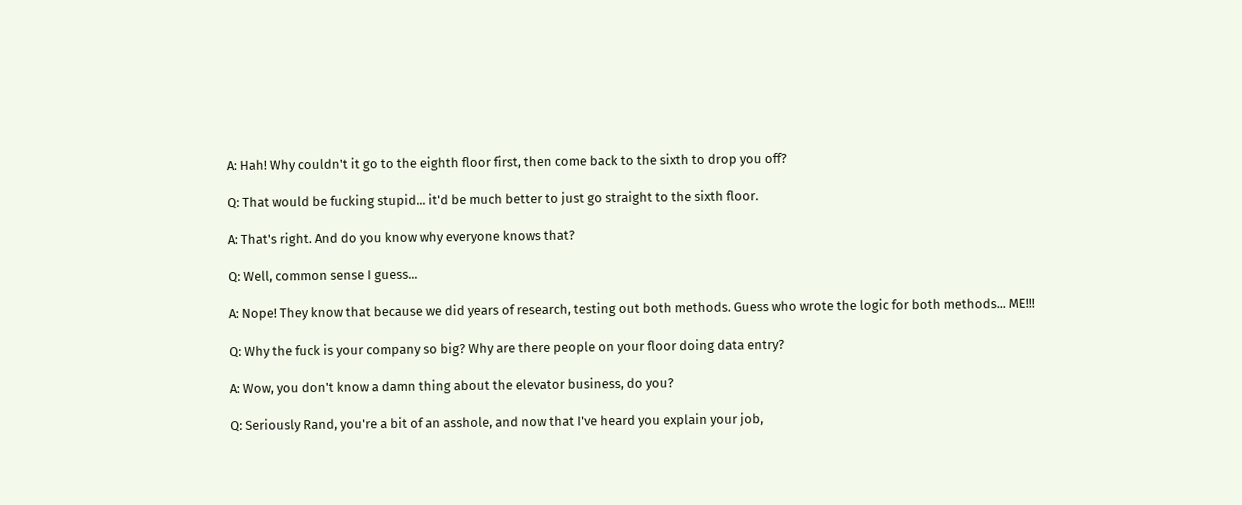A: Hah! Why couldn't it go to the eighth floor first, then come back to the sixth to drop you off?

Q: That would be fucking stupid... it'd be much better to just go straight to the sixth floor.

A: That's right. And do you know why everyone knows that?

Q: Well, common sense I guess...

A: Nope! They know that because we did years of research, testing out both methods. Guess who wrote the logic for both methods... ME!!!

Q: Why the fuck is your company so big? Why are there people on your floor doing data entry?

A: Wow, you don't know a damn thing about the elevator business, do you?

Q: Seriously Rand, you're a bit of an asshole, and now that I've heard you explain your job,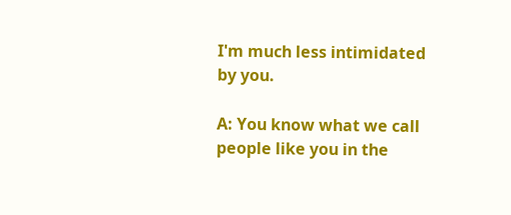I'm much less intimidated by you.

A: You know what we call people like you in the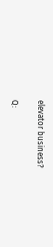elevator business?

Q: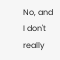No, and I don't really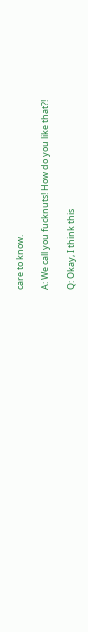care to know.

A: We call you fucknuts! How do you like that?!

Q: Okay, I think this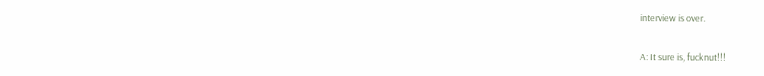interview is over.

A: It sure is, fucknut!!!